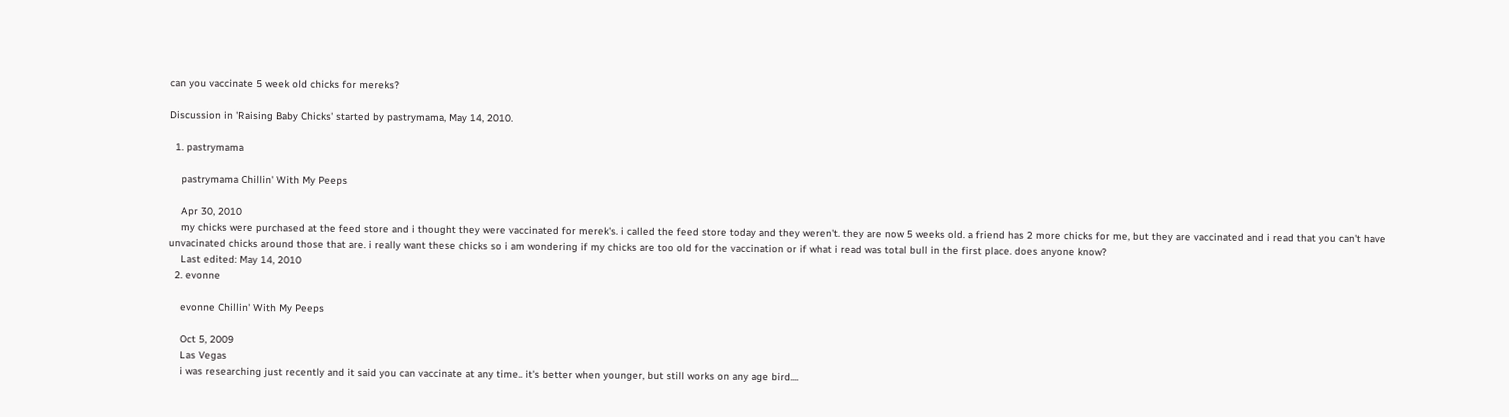can you vaccinate 5 week old chicks for mereks?

Discussion in 'Raising Baby Chicks' started by pastrymama, May 14, 2010.

  1. pastrymama

    pastrymama Chillin' With My Peeps

    Apr 30, 2010
    my chicks were purchased at the feed store and i thought they were vaccinated for merek's. i called the feed store today and they weren't. they are now 5 weeks old. a friend has 2 more chicks for me, but they are vaccinated and i read that you can't have unvacinated chicks around those that are. i really want these chicks so i am wondering if my chicks are too old for the vaccination or if what i read was total bull in the first place. does anyone know?
    Last edited: May 14, 2010
  2. evonne

    evonne Chillin' With My Peeps

    Oct 5, 2009
    Las Vegas
    i was researching just recently and it said you can vaccinate at any time.. it's better when younger, but still works on any age bird....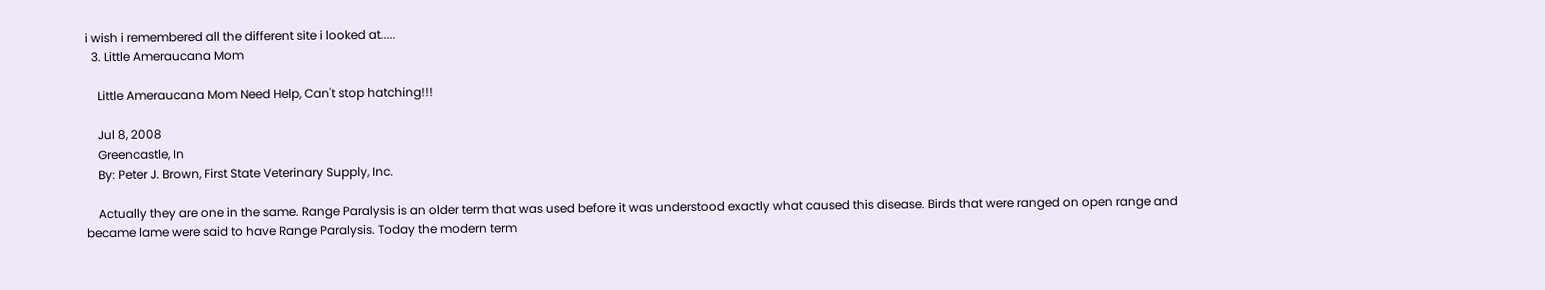i wish i remembered all the different site i looked at.....
  3. Little Ameraucana Mom

    Little Ameraucana Mom Need Help, Can't stop hatching!!!

    Jul 8, 2008
    Greencastle, In
    By: Peter J. Brown, First State Veterinary Supply, Inc.

    Actually they are one in the same. Range Paralysis is an older term that was used before it was understood exactly what caused this disease. Birds that were ranged on open range and became lame were said to have Range Paralysis. Today the modern term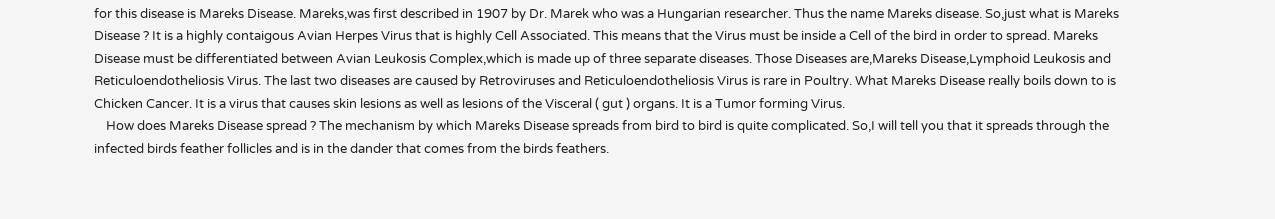for this disease is Mareks Disease. Mareks,was first described in 1907 by Dr. Marek who was a Hungarian researcher. Thus the name Mareks disease. So,just what is Mareks Disease ? It is a highly contaigous Avian Herpes Virus that is highly Cell Associated. This means that the Virus must be inside a Cell of the bird in order to spread. Mareks Disease must be differentiated between Avian Leukosis Complex,which is made up of three separate diseases. Those Diseases are,Mareks Disease,Lymphoid Leukosis and Reticuloendotheliosis Virus. The last two diseases are caused by Retroviruses and Reticuloendotheliosis Virus is rare in Poultry. What Mareks Disease really boils down to is Chicken Cancer. It is a virus that causes skin lesions as well as lesions of the Visceral ( gut ) organs. It is a Tumor forming Virus.
    How does Mareks Disease spread ? The mechanism by which Mareks Disease spreads from bird to bird is quite complicated. So,I will tell you that it spreads through the infected birds feather follicles and is in the dander that comes from the birds feathers.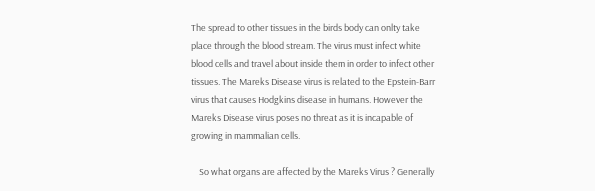The spread to other tissues in the birds body can onlty take place through the blood stream. The virus must infect white blood cells and travel about inside them in order to infect other tissues. The Mareks Disease virus is related to the Epstein-Barr virus that causes Hodgkins disease in humans. However the Mareks Disease virus poses no threat as it is incapable of growing in mammalian cells.

    So what organs are affected by the Mareks Virus ? Generally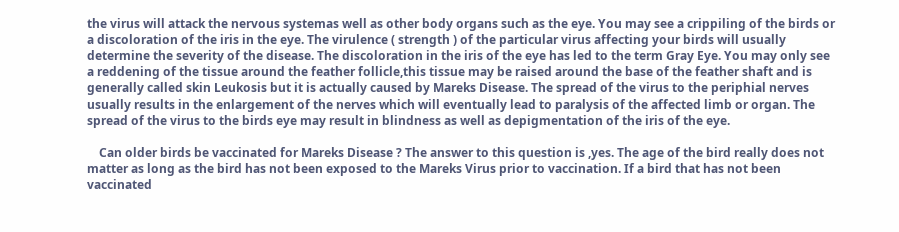the virus will attack the nervous systemas well as other body organs such as the eye. You may see a crippiling of the birds or a discoloration of the iris in the eye. The virulence ( strength ) of the particular virus affecting your birds will usually determine the severity of the disease. The discoloration in the iris of the eye has led to the term Gray Eye. You may only see a reddening of the tissue around the feather follicle,this tissue may be raised around the base of the feather shaft and is generally called skin Leukosis but it is actually caused by Mareks Disease. The spread of the virus to the periphial nerves usually results in the enlargement of the nerves which will eventually lead to paralysis of the affected limb or organ. The spread of the virus to the birds eye may result in blindness as well as depigmentation of the iris of the eye.

    Can older birds be vaccinated for Mareks Disease ? The answer to this question is ,yes. The age of the bird really does not matter as long as the bird has not been exposed to the Mareks Virus prior to vaccination. If a bird that has not been vaccinated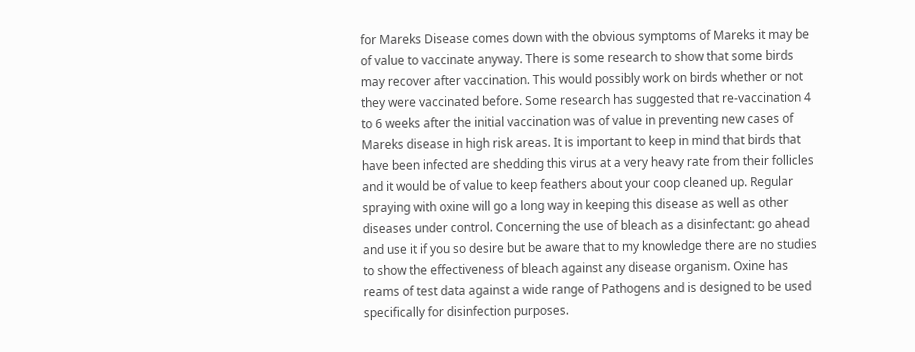for Mareks Disease comes down with the obvious symptoms of Mareks it may be of value to vaccinate anyway. There is some research to show that some birds may recover after vaccination. This would possibly work on birds whether or not they were vaccinated before. Some research has suggested that re-vaccination 4 to 6 weeks after the initial vaccination was of value in preventing new cases of Mareks disease in high risk areas. It is important to keep in mind that birds that have been infected are shedding this virus at a very heavy rate from their follicles and it would be of value to keep feathers about your coop cleaned up. Regular spraying with oxine will go a long way in keeping this disease as well as other diseases under control. Concerning the use of bleach as a disinfectant: go ahead and use it if you so desire but be aware that to my knowledge there are no studies to show the effectiveness of bleach against any disease organism. Oxine has reams of test data against a wide range of Pathogens and is designed to be used specifically for disinfection purposes.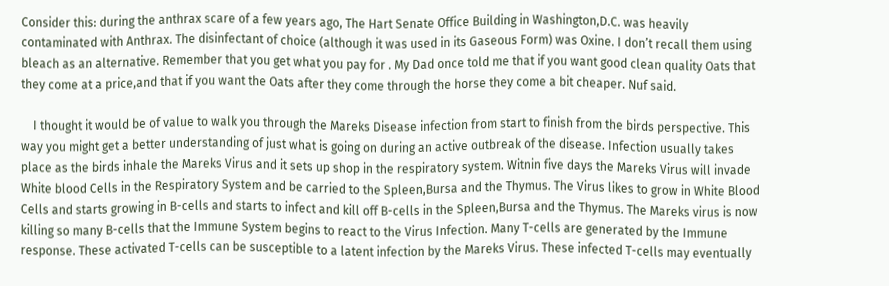Consider this: during the anthrax scare of a few years ago, The Hart Senate Office Building in Washington,D.C. was heavily contaminated with Anthrax. The disinfectant of choice (although it was used in its Gaseous Form) was Oxine. I don’t recall them using bleach as an alternative. Remember that you get what you pay for . My Dad once told me that if you want good clean quality Oats that they come at a price,and that if you want the Oats after they come through the horse they come a bit cheaper. Nuf said.

    I thought it would be of value to walk you through the Mareks Disease infection from start to finish from the birds perspective. This way you might get a better understanding of just what is going on during an active outbreak of the disease. Infection usually takes place as the birds inhale the Mareks Virus and it sets up shop in the respiratory system. Witnin five days the Mareks Virus will invade White blood Cells in the Respiratory System and be carried to the Spleen,Bursa and the Thymus. The Virus likes to grow in White Blood Cells and starts growing in B-cells and starts to infect and kill off B-cells in the Spleen,Bursa and the Thymus. The Mareks virus is now killing so many B-cells that the Immune System begins to react to the Virus Infection. Many T-cells are generated by the Immune response. These activated T-cells can be susceptible to a latent infection by the Mareks Virus. These infected T-cells may eventually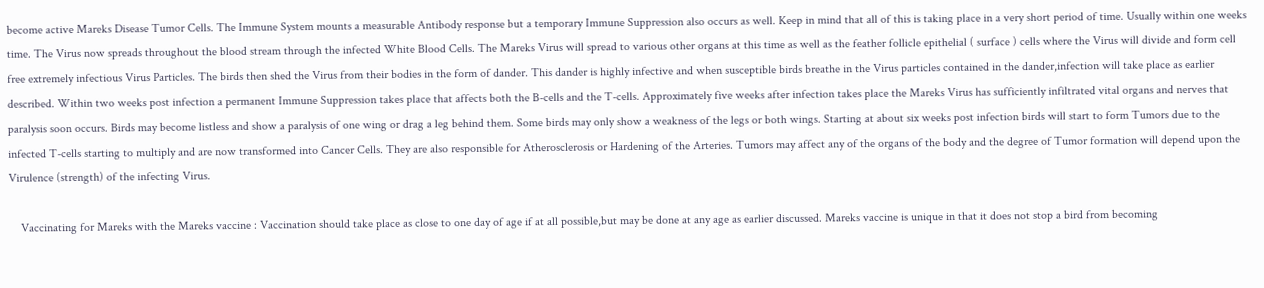become active Mareks Disease Tumor Cells. The Immune System mounts a measurable Antibody response but a temporary Immune Suppression also occurs as well. Keep in mind that all of this is taking place in a very short period of time. Usually within one weeks time. The Virus now spreads throughout the blood stream through the infected White Blood Cells. The Mareks Virus will spread to various other organs at this time as well as the feather follicle epithelial ( surface ) cells where the Virus will divide and form cell free extremely infectious Virus Particles. The birds then shed the Virus from their bodies in the form of dander. This dander is highly infective and when susceptible birds breathe in the Virus particles contained in the dander,infection will take place as earlier described. Within two weeks post infection a permanent Immune Suppression takes place that affects both the B-cells and the T-cells. Approximately five weeks after infection takes place the Mareks Virus has sufficiently infiltrated vital organs and nerves that paralysis soon occurs. Birds may become listless and show a paralysis of one wing or drag a leg behind them. Some birds may only show a weakness of the legs or both wings. Starting at about six weeks post infection birds will start to form Tumors due to the infected T-cells starting to multiply and are now transformed into Cancer Cells. They are also responsible for Atherosclerosis or Hardening of the Arteries. Tumors may affect any of the organs of the body and the degree of Tumor formation will depend upon the Virulence (strength) of the infecting Virus.

    Vaccinating for Mareks with the Mareks vaccine : Vaccination should take place as close to one day of age if at all possible,but may be done at any age as earlier discussed. Mareks vaccine is unique in that it does not stop a bird from becoming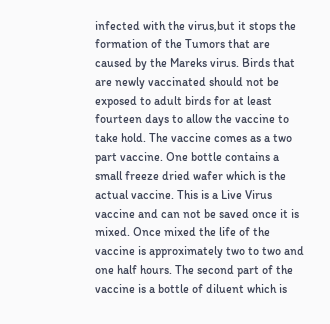infected with the virus,but it stops the formation of the Tumors that are caused by the Mareks virus. Birds that are newly vaccinated should not be exposed to adult birds for at least fourteen days to allow the vaccine to take hold. The vaccine comes as a two part vaccine. One bottle contains a small freeze dried wafer which is the actual vaccine. This is a Live Virus vaccine and can not be saved once it is mixed. Once mixed the life of the vaccine is approximately two to two and one half hours. The second part of the vaccine is a bottle of diluent which is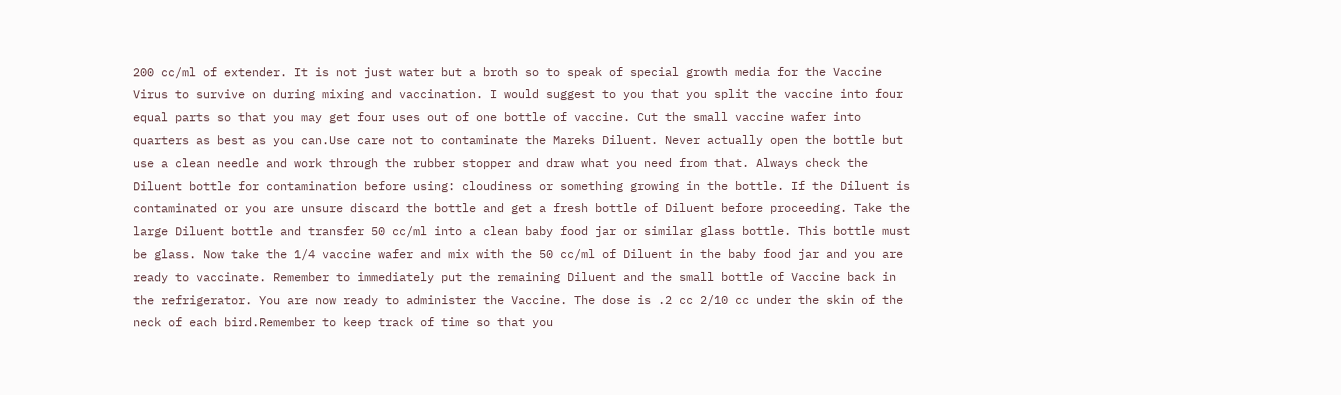200 cc/ml of extender. It is not just water but a broth so to speak of special growth media for the Vaccine Virus to survive on during mixing and vaccination. I would suggest to you that you split the vaccine into four equal parts so that you may get four uses out of one bottle of vaccine. Cut the small vaccine wafer into quarters as best as you can.Use care not to contaminate the Mareks Diluent. Never actually open the bottle but use a clean needle and work through the rubber stopper and draw what you need from that. Always check the Diluent bottle for contamination before using: cloudiness or something growing in the bottle. If the Diluent is contaminated or you are unsure discard the bottle and get a fresh bottle of Diluent before proceeding. Take the large Diluent bottle and transfer 50 cc/ml into a clean baby food jar or similar glass bottle. This bottle must be glass. Now take the 1/4 vaccine wafer and mix with the 50 cc/ml of Diluent in the baby food jar and you are ready to vaccinate. Remember to immediately put the remaining Diluent and the small bottle of Vaccine back in the refrigerator. You are now ready to administer the Vaccine. The dose is .2 cc 2/10 cc under the skin of the neck of each bird.Remember to keep track of time so that you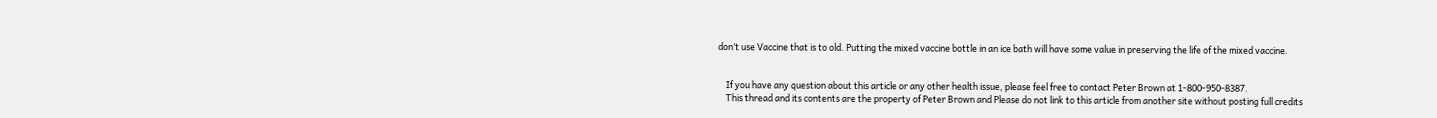don’t use Vaccine that is to old. Putting the mixed vaccine bottle in an ice bath will have some value in preserving the life of the mixed vaccine.


    If you have any question about this article or any other health issue, please feel free to contact Peter Brown at 1-800-950-8387.
    This thread and its contents are the property of Peter Brown and Please do not link to this article from another site without posting full credits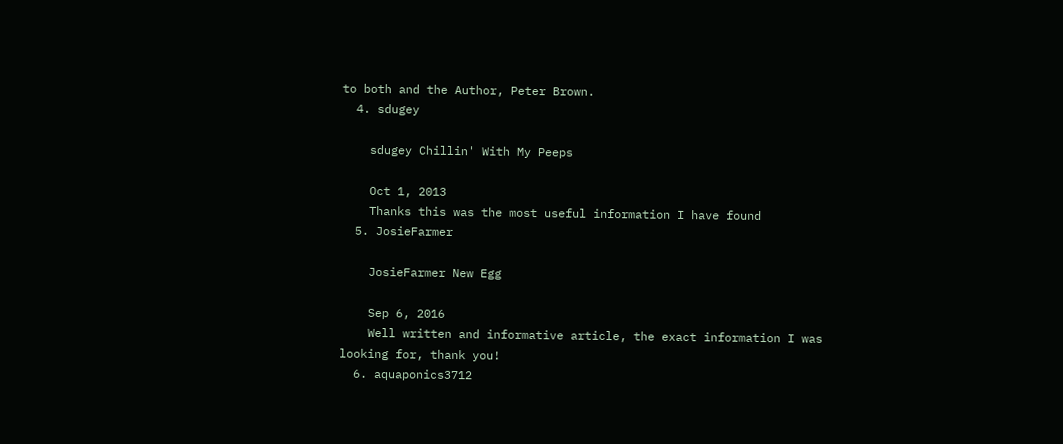to both and the Author, Peter Brown.
  4. sdugey

    sdugey Chillin' With My Peeps

    Oct 1, 2013
    Thanks this was the most useful information I have found
  5. JosieFarmer

    JosieFarmer New Egg

    Sep 6, 2016
    Well written and informative article, the exact information I was looking for, thank you!
  6. aquaponics3712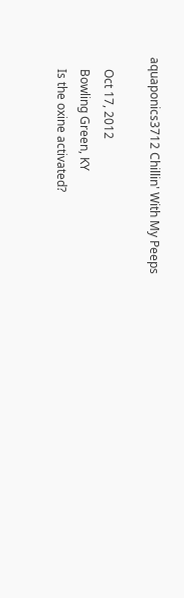aquaponics3712 Chillin' With My Peeps

    Oct 17, 2012
    Bowling Green, KY
    Is the oxine activated?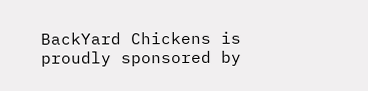BackYard Chickens is proudly sponsored by